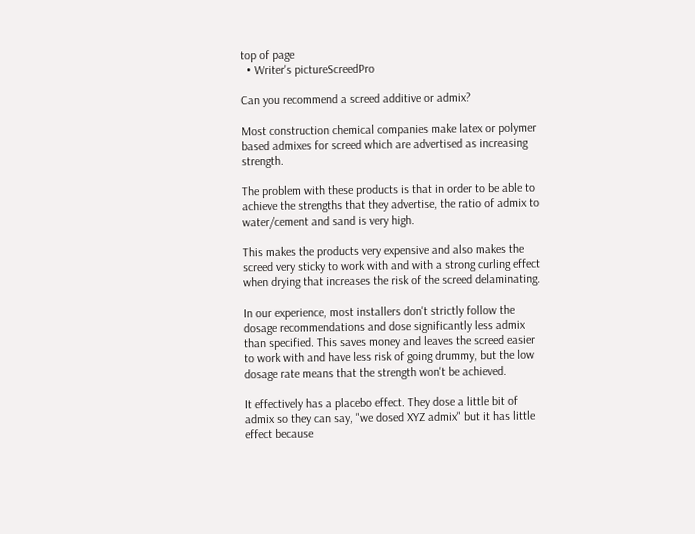top of page
  • Writer's pictureScreedPro

Can you recommend a screed additive or admix?

Most construction chemical companies make latex or polymer based admixes for screed which are advertised as increasing strength.

The problem with these products is that in order to be able to achieve the strengths that they advertise, the ratio of admix to water/cement and sand is very high.

This makes the products very expensive and also makes the screed very sticky to work with and with a strong curling effect when drying that increases the risk of the screed delaminating.

In our experience, most installers don't strictly follow the dosage recommendations and dose significantly less admix than specified. This saves money and leaves the screed easier to work with and have less risk of going drummy, but the low dosage rate means that the strength won't be achieved.

It effectively has a placebo effect. They dose a little bit of admix so they can say, "we dosed XYZ admix" but it has little effect because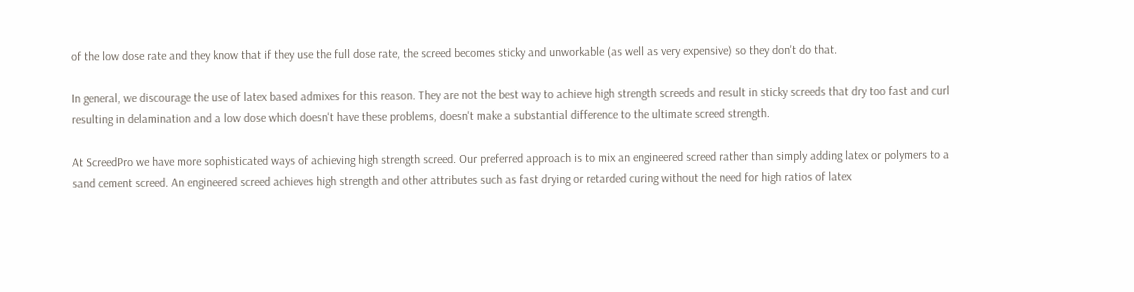of the low dose rate and they know that if they use the full dose rate, the screed becomes sticky and unworkable (as well as very expensive) so they don't do that.

In general, we discourage the use of latex based admixes for this reason. They are not the best way to achieve high strength screeds and result in sticky screeds that dry too fast and curl resulting in delamination and a low dose which doesn't have these problems, doesn't make a substantial difference to the ultimate screed strength.

At ScreedPro we have more sophisticated ways of achieving high strength screed. Our preferred approach is to mix an engineered screed rather than simply adding latex or polymers to a sand cement screed. An engineered screed achieves high strength and other attributes such as fast drying or retarded curing without the need for high ratios of latex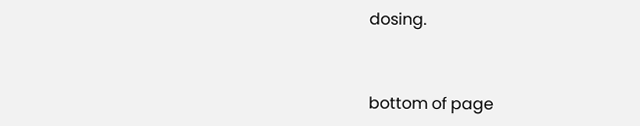dosing.


bottom of page